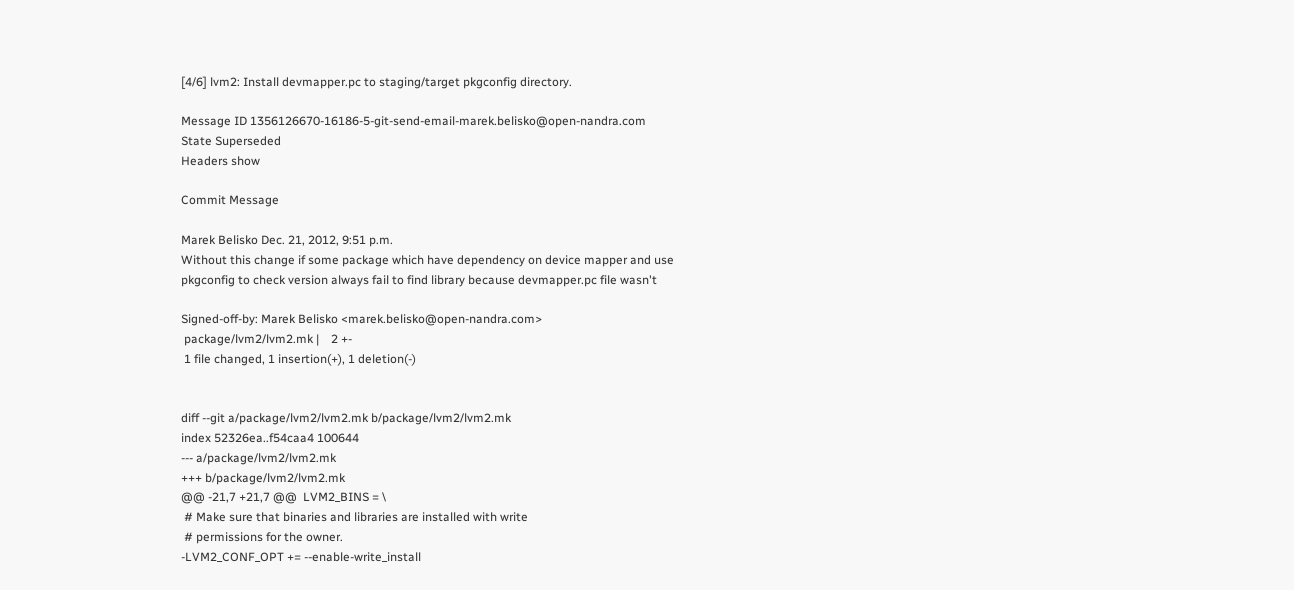[4/6] lvm2: Install devmapper.pc to staging/target pkgconfig directory.

Message ID 1356126670-16186-5-git-send-email-marek.belisko@open-nandra.com
State Superseded
Headers show

Commit Message

Marek Belisko Dec. 21, 2012, 9:51 p.m.
Without this change if some package which have dependency on device mapper and use
pkgconfig to check version always fail to find library because devmapper.pc file wasn't

Signed-off-by: Marek Belisko <marek.belisko@open-nandra.com>
 package/lvm2/lvm2.mk |    2 +-
 1 file changed, 1 insertion(+), 1 deletion(-)


diff --git a/package/lvm2/lvm2.mk b/package/lvm2/lvm2.mk
index 52326ea..f54caa4 100644
--- a/package/lvm2/lvm2.mk
+++ b/package/lvm2/lvm2.mk
@@ -21,7 +21,7 @@  LVM2_BINS = \
 # Make sure that binaries and libraries are installed with write
 # permissions for the owner.
-LVM2_CONF_OPT += --enable-write_install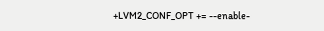+LVM2_CONF_OPT += --enable-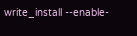write_install --enable-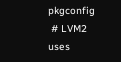pkgconfig
 # LVM2 uses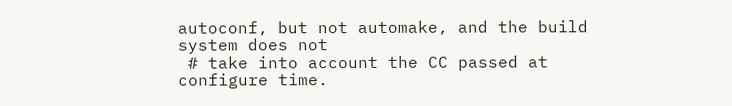autoconf, but not automake, and the build system does not
 # take into account the CC passed at configure time.